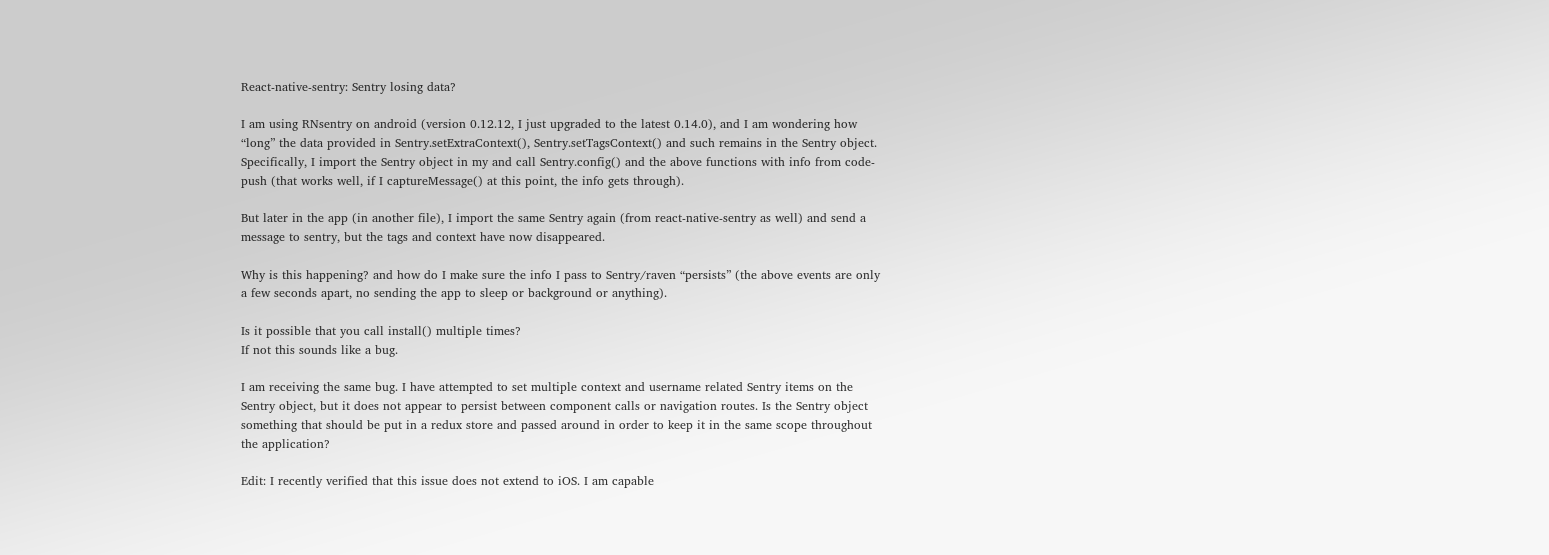React-native-sentry: Sentry losing data?

I am using RNsentry on android (version 0.12.12, I just upgraded to the latest 0.14.0), and I am wondering how “long” the data provided in Sentry.setExtraContext(), Sentry.setTagsContext() and such remains in the Sentry object.
Specifically, I import the Sentry object in my and call Sentry.config() and the above functions with info from code-push (that works well, if I captureMessage() at this point, the info gets through).

But later in the app (in another file), I import the same Sentry again (from react-native-sentry as well) and send a message to sentry, but the tags and context have now disappeared.

Why is this happening? and how do I make sure the info I pass to Sentry/raven “persists” (the above events are only a few seconds apart, no sending the app to sleep or background or anything).

Is it possible that you call install() multiple times?
If not this sounds like a bug.

I am receiving the same bug. I have attempted to set multiple context and username related Sentry items on the Sentry object, but it does not appear to persist between component calls or navigation routes. Is the Sentry object something that should be put in a redux store and passed around in order to keep it in the same scope throughout the application?

Edit: I recently verified that this issue does not extend to iOS. I am capable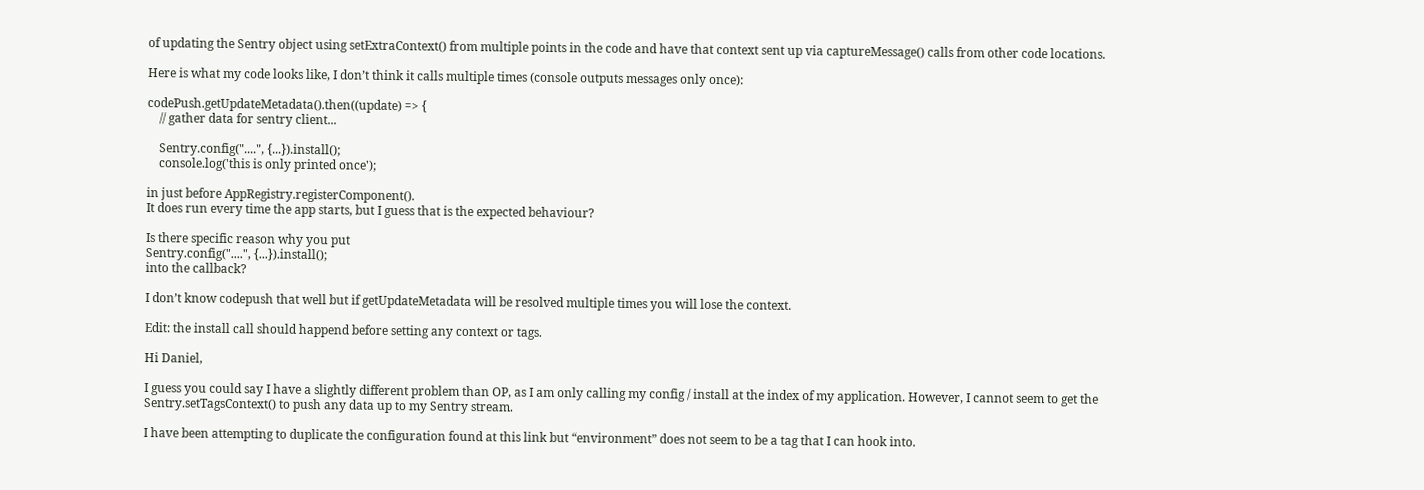of updating the Sentry object using setExtraContext() from multiple points in the code and have that context sent up via captureMessage() calls from other code locations.

Here is what my code looks like, I don’t think it calls multiple times (console outputs messages only once):

codePush.getUpdateMetadata().then((update) => {
    // gather data for sentry client...

    Sentry.config("....", {...}).install();
    console.log('this is only printed once');

in just before AppRegistry.registerComponent().
It does run every time the app starts, but I guess that is the expected behaviour?

Is there specific reason why you put
Sentry.config("....", {...}).install();
into the callback?

I don’t know codepush that well but if getUpdateMetadata will be resolved multiple times you will lose the context.

Edit: the install call should happend before setting any context or tags.

Hi Daniel,

I guess you could say I have a slightly different problem than OP, as I am only calling my config / install at the index of my application. However, I cannot seem to get the Sentry.setTagsContext() to push any data up to my Sentry stream.

I have been attempting to duplicate the configuration found at this link but “environment” does not seem to be a tag that I can hook into.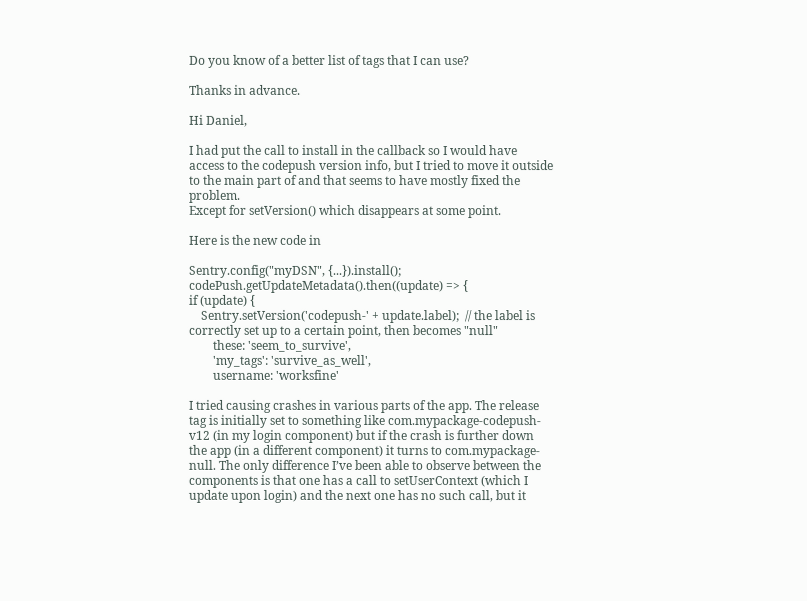Do you know of a better list of tags that I can use?

Thanks in advance.

Hi Daniel,

I had put the call to install in the callback so I would have access to the codepush version info, but I tried to move it outside to the main part of and that seems to have mostly fixed the problem.
Except for setVersion() which disappears at some point.

Here is the new code in

Sentry.config("myDSN", {...}).install();
codePush.getUpdateMetadata().then((update) => {
if (update) {
    Sentry.setVersion('codepush-' + update.label);  // the label is correctly set up to a certain point, then becomes "null"
        these: 'seem_to_survive',
        'my_tags': 'survive_as_well',
        username: 'worksfine'

I tried causing crashes in various parts of the app. The release tag is initially set to something like com.mypackage-codepush-v12 (in my login component) but if the crash is further down the app (in a different component) it turns to com.mypackage-null. The only difference I’ve been able to observe between the components is that one has a call to setUserContext (which I update upon login) and the next one has no such call, but it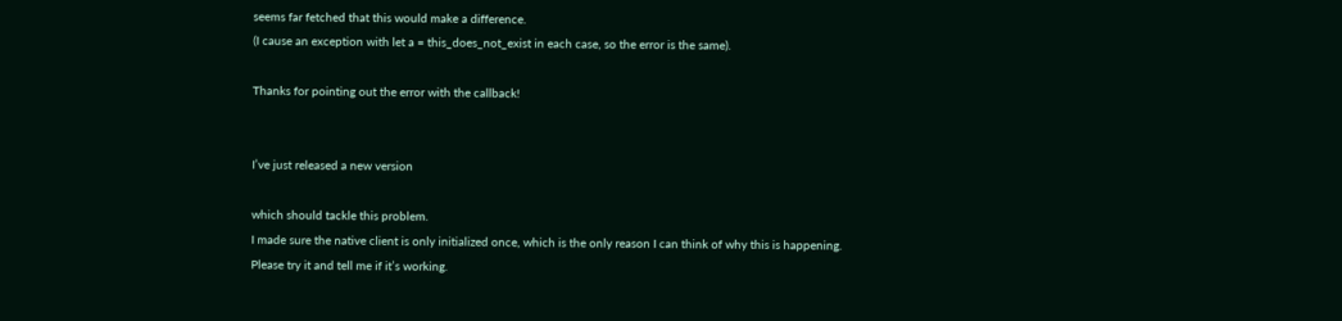seems far fetched that this would make a difference.
(I cause an exception with let a = this_does_not_exist in each case, so the error is the same).

Thanks for pointing out the error with the callback!


I’ve just released a new version

which should tackle this problem.
I made sure the native client is only initialized once, which is the only reason I can think of why this is happening.
Please try it and tell me if it’s working.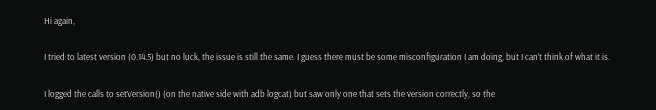Hi again,

I tried to latest version (0.14.5) but no luck, the issue is still the same. I guess there must be some misconfiguration I am doing, but I can’t think of what it is.

I logged the calls to setVersion() (on the native side with adb logcat) but saw only one that sets the version correctly, so the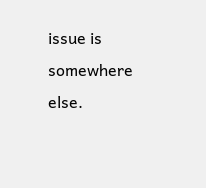issue is somewhere else.